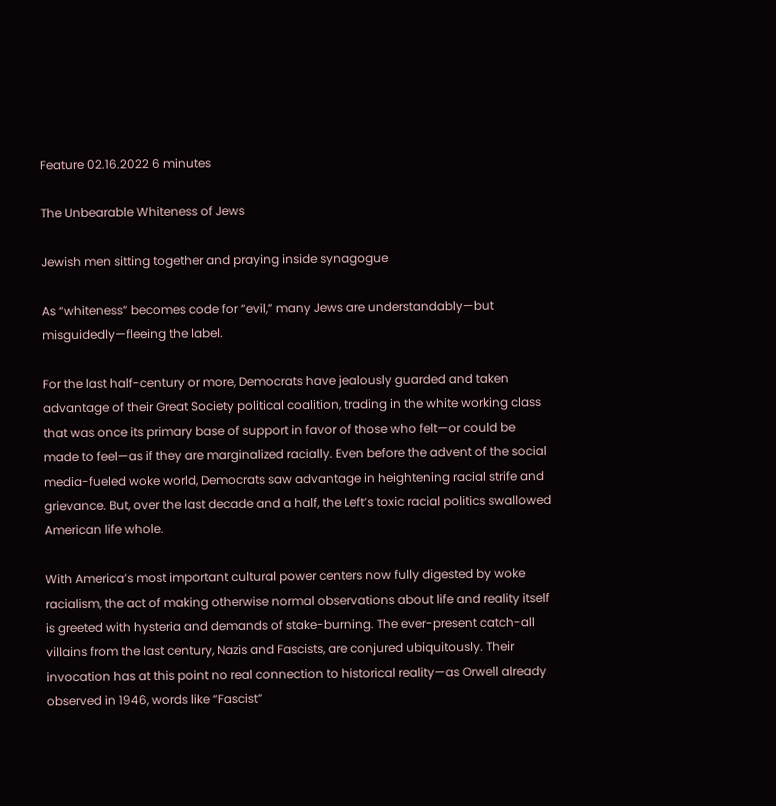Feature 02.16.2022 6 minutes

The Unbearable Whiteness of Jews

Jewish men sitting together and praying inside synagogue

As “whiteness” becomes code for “evil,” many Jews are understandably—but misguidedly—fleeing the label.

For the last half-century or more, Democrats have jealously guarded and taken advantage of their Great Society political coalition, trading in the white working class that was once its primary base of support in favor of those who felt—or could be made to feel—as if they are marginalized racially. Even before the advent of the social media-fueled woke world, Democrats saw advantage in heightening racial strife and grievance. But, over the last decade and a half, the Left’s toxic racial politics swallowed American life whole.

With America’s most important cultural power centers now fully digested by woke racialism, the act of making otherwise normal observations about life and reality itself is greeted with hysteria and demands of stake-burning. The ever-present catch-all villains from the last century, Nazis and Fascists, are conjured ubiquitously. Their invocation has at this point no real connection to historical reality—as Orwell already observed in 1946, words like “Fascist”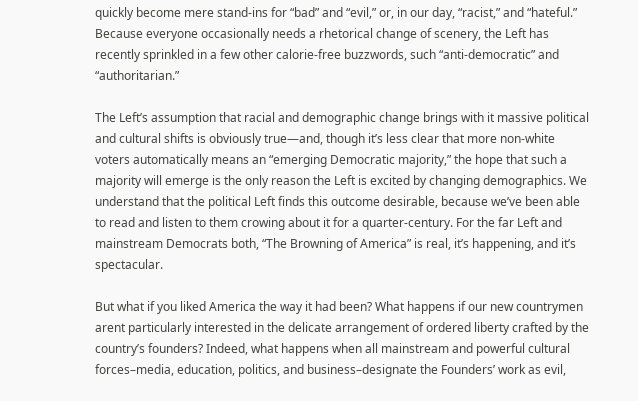quickly become mere stand-ins for “bad” and “evil,” or, in our day, “racist,” and “hateful.” Because everyone occasionally needs a rhetorical change of scenery, the Left has recently sprinkled in a few other calorie-free buzzwords, such “anti-democratic” and “authoritarian.”

The Left’s assumption that racial and demographic change brings with it massive political and cultural shifts is obviously true—and, though it’s less clear that more non-white voters automatically means an “emerging Democratic majority,” the hope that such a majority will emerge is the only reason the Left is excited by changing demographics. We understand that the political Left finds this outcome desirable, because we’ve been able to read and listen to them crowing about it for a quarter-century. For the far Left and mainstream Democrats both, “The Browning of America” is real, it’s happening, and it’s spectacular.

But what if you liked America the way it had been? What happens if our new countrymen arent particularly interested in the delicate arrangement of ordered liberty crafted by the country’s founders? Indeed, what happens when all mainstream and powerful cultural forces–media, education, politics, and business–designate the Founders’ work as evil,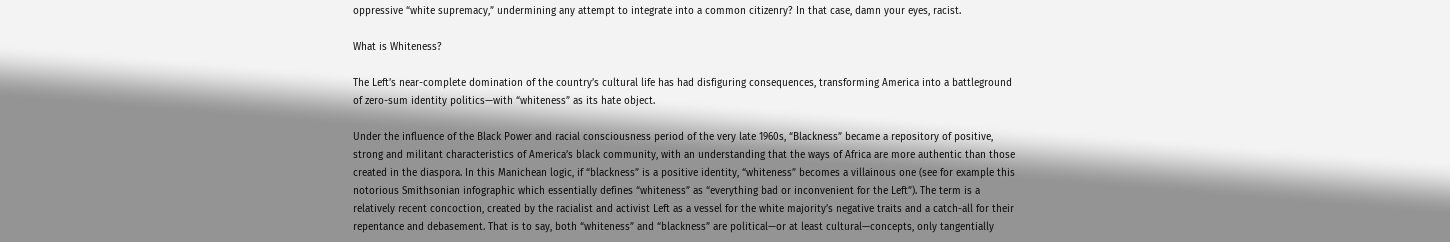oppressive “white supremacy,” undermining any attempt to integrate into a common citizenry? In that case, damn your eyes, racist.

What is Whiteness?

The Left’s near-complete domination of the country’s cultural life has had disfiguring consequences, transforming America into a battleground of zero-sum identity politics—with “whiteness” as its hate object.

Under the influence of the Black Power and racial consciousness period of the very late 1960s, “Blackness” became a repository of positive, strong and militant characteristics of America’s black community, with an understanding that the ways of Africa are more authentic than those created in the diaspora. In this Manichean logic, if “blackness” is a positive identity, “whiteness” becomes a villainous one (see for example this notorious Smithsonian infographic which essentially defines “whiteness” as “everything bad or inconvenient for the Left”). The term is a relatively recent concoction, created by the racialist and activist Left as a vessel for the white majority’s negative traits and a catch-all for their repentance and debasement. That is to say, both “whiteness” and “blackness” are political—or at least cultural—concepts, only tangentially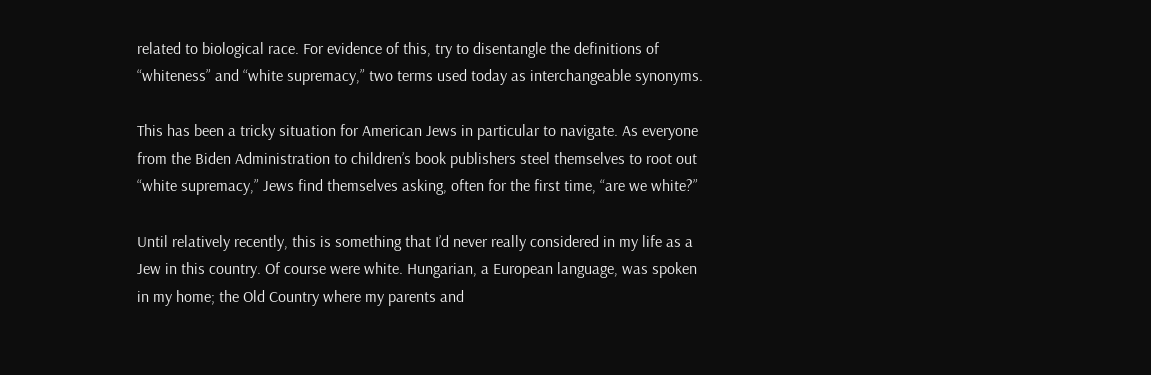related to biological race. For evidence of this, try to disentangle the definitions of “whiteness” and “white supremacy,” two terms used today as interchangeable synonyms.

This has been a tricky situation for American Jews in particular to navigate. As everyone from the Biden Administration to children’s book publishers steel themselves to root out “white supremacy,” Jews find themselves asking, often for the first time, “are we white?”

Until relatively recently, this is something that I’d never really considered in my life as a Jew in this country. Of course were white. Hungarian, a European language, was spoken in my home; the Old Country where my parents and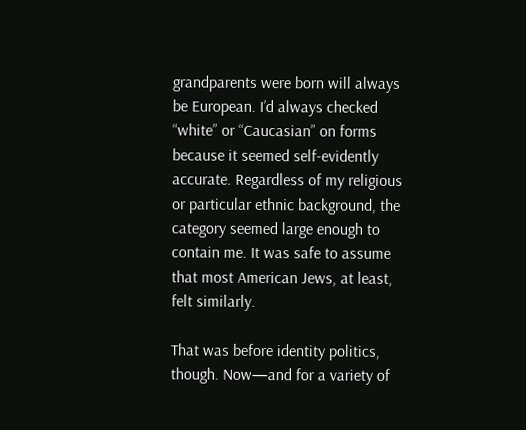grandparents were born will always be European. I’d always checked “white” or “Caucasian” on forms because it seemed self-evidently accurate. Regardless of my religious or particular ethnic background, the category seemed large enough to contain me. It was safe to assume that most American Jews, at least, felt similarly.

That was before identity politics, though. Now—and for a variety of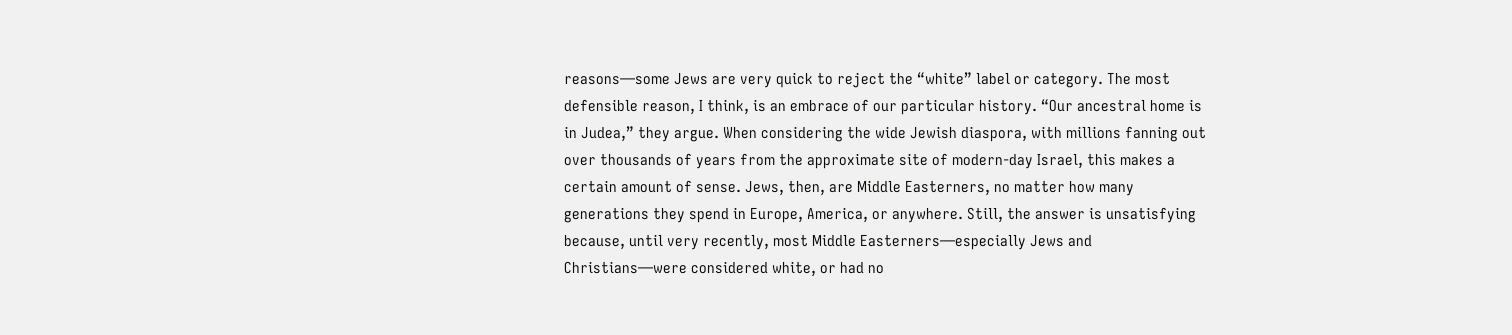reasons—some Jews are very quick to reject the “white” label or category. The most defensible reason, I think, is an embrace of our particular history. “Our ancestral home is in Judea,” they argue. When considering the wide Jewish diaspora, with millions fanning out over thousands of years from the approximate site of modern-day Israel, this makes a certain amount of sense. Jews, then, are Middle Easterners, no matter how many generations they spend in Europe, America, or anywhere. Still, the answer is unsatisfying because, until very recently, most Middle Easterners—especially Jews and Christians—were considered white, or had no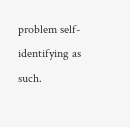problem self-identifying as such.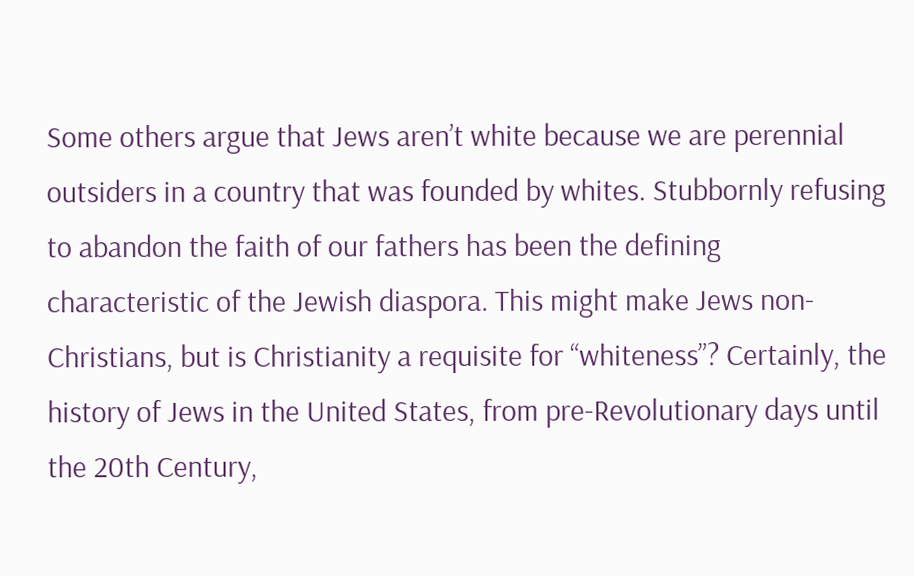Some others argue that Jews aren’t white because we are perennial outsiders in a country that was founded by whites. Stubbornly refusing to abandon the faith of our fathers has been the defining characteristic of the Jewish diaspora. This might make Jews non-Christians, but is Christianity a requisite for “whiteness”? Certainly, the history of Jews in the United States, from pre-Revolutionary days until the 20th Century,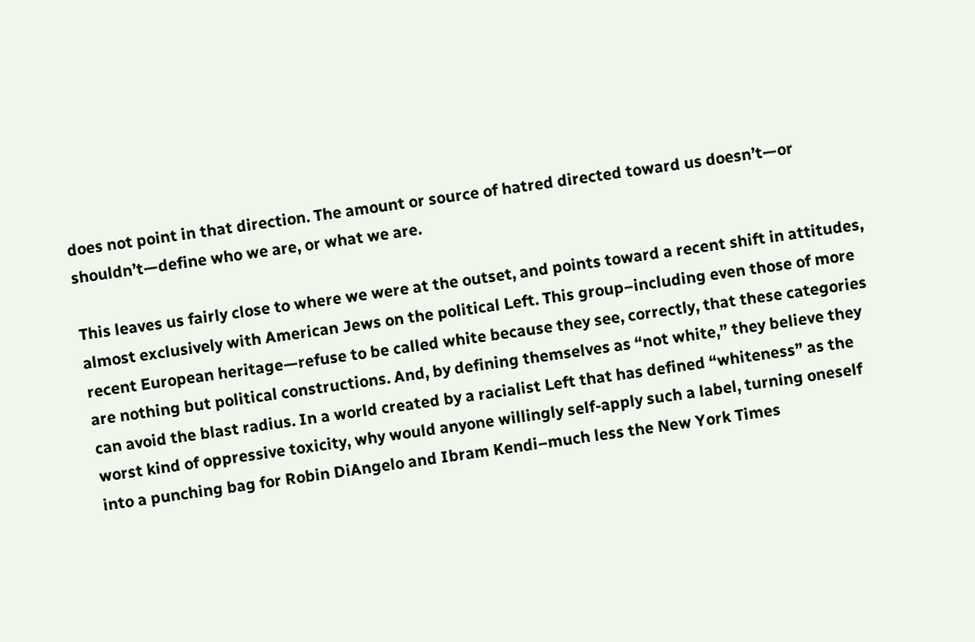does not point in that direction. The amount or source of hatred directed toward us doesn’t—or shouldn’t—define who we are, or what we are.

This leaves us fairly close to where we were at the outset, and points toward a recent shift in attitudes, almost exclusively with American Jews on the political Left. This group–including even those of more recent European heritage—refuse to be called white because they see, correctly, that these categories are nothing but political constructions. And, by defining themselves as “not white,” they believe they can avoid the blast radius. In a world created by a racialist Left that has defined “whiteness” as the worst kind of oppressive toxicity, why would anyone willingly self-apply such a label, turning oneself into a punching bag for Robin DiAngelo and Ibram Kendi–much less the New York Times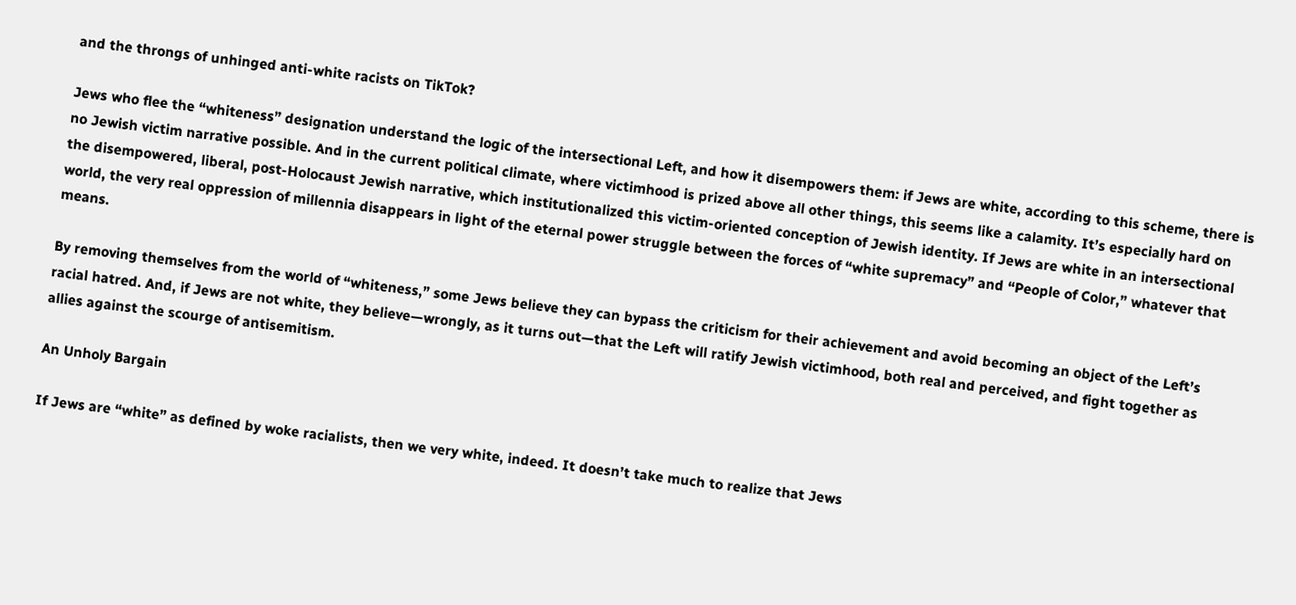and the throngs of unhinged anti-white racists on TikTok?

Jews who flee the “whiteness” designation understand the logic of the intersectional Left, and how it disempowers them: if Jews are white, according to this scheme, there is no Jewish victim narrative possible. And in the current political climate, where victimhood is prized above all other things, this seems like a calamity. It’s especially hard on the disempowered, liberal, post-Holocaust Jewish narrative, which institutionalized this victim-oriented conception of Jewish identity. If Jews are white in an intersectional world, the very real oppression of millennia disappears in light of the eternal power struggle between the forces of “white supremacy” and “People of Color,” whatever that means.

By removing themselves from the world of “whiteness,” some Jews believe they can bypass the criticism for their achievement and avoid becoming an object of the Left’s racial hatred. And, if Jews are not white, they believe—wrongly, as it turns out—that the Left will ratify Jewish victimhood, both real and perceived, and fight together as allies against the scourge of antisemitism.

An Unholy Bargain

If Jews are “white” as defined by woke racialists, then we very white, indeed. It doesn’t take much to realize that Jews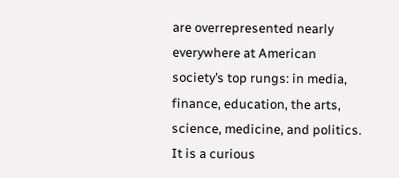are overrepresented nearly everywhere at American society’s top rungs: in media, finance, education, the arts, science, medicine, and politics. It is a curious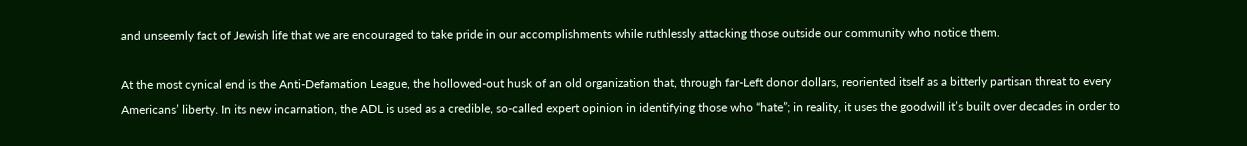and unseemly fact of Jewish life that we are encouraged to take pride in our accomplishments while ruthlessly attacking those outside our community who notice them.

At the most cynical end is the Anti-Defamation League, the hollowed-out husk of an old organization that, through far-Left donor dollars, reoriented itself as a bitterly partisan threat to every Americans’ liberty. In its new incarnation, the ADL is used as a credible, so-called expert opinion in identifying those who “hate”; in reality, it uses the goodwill it’s built over decades in order to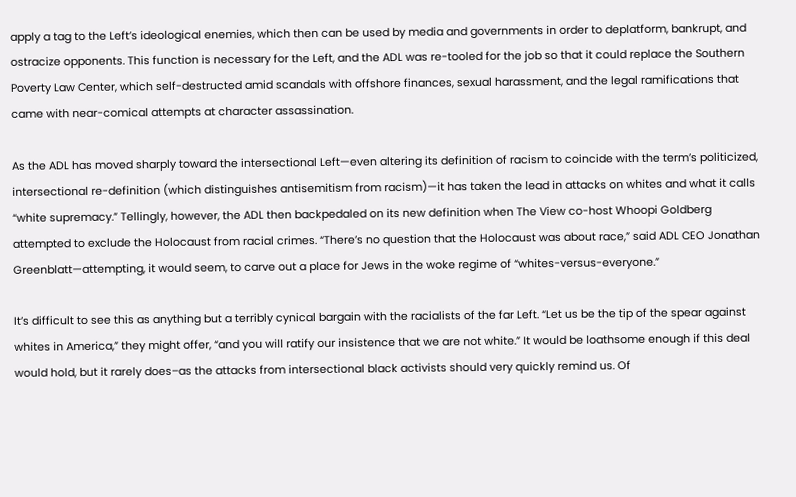apply a tag to the Left’s ideological enemies, which then can be used by media and governments in order to deplatform, bankrupt, and ostracize opponents. This function is necessary for the Left, and the ADL was re-tooled for the job so that it could replace the Southern Poverty Law Center, which self-destructed amid scandals with offshore finances, sexual harassment, and the legal ramifications that came with near-comical attempts at character assassination.

As the ADL has moved sharply toward the intersectional Left—even altering its definition of racism to coincide with the term’s politicized, intersectional re-definition (which distinguishes antisemitism from racism)—it has taken the lead in attacks on whites and what it calls “white supremacy.” Tellingly, however, the ADL then backpedaled on its new definition when The View co-host Whoopi Goldberg attempted to exclude the Holocaust from racial crimes. “There’s no question that the Holocaust was about race,” said ADL CEO Jonathan Greenblatt—attempting, it would seem, to carve out a place for Jews in the woke regime of “whites-versus-everyone.”

It’s difficult to see this as anything but a terribly cynical bargain with the racialists of the far Left. “Let us be the tip of the spear against whites in America,” they might offer, “and you will ratify our insistence that we are not white.” It would be loathsome enough if this deal would hold, but it rarely does–as the attacks from intersectional black activists should very quickly remind us. Of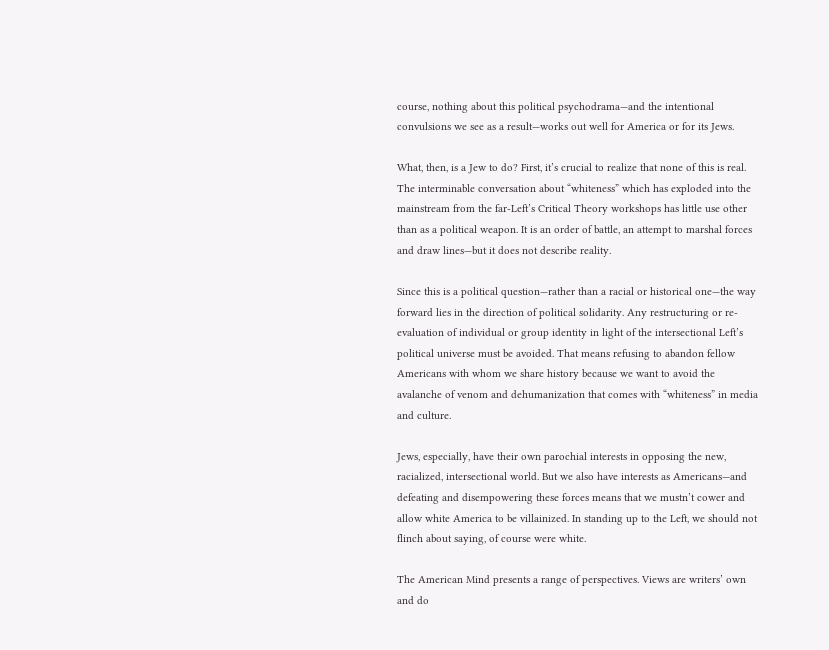course, nothing about this political psychodrama—and the intentional convulsions we see as a result—works out well for America or for its Jews.

What, then, is a Jew to do? First, it’s crucial to realize that none of this is real. The interminable conversation about “whiteness” which has exploded into the mainstream from the far-Left’s Critical Theory workshops has little use other than as a political weapon. It is an order of battle, an attempt to marshal forces and draw lines—but it does not describe reality.

Since this is a political question—rather than a racial or historical one—the way forward lies in the direction of political solidarity. Any restructuring or re-evaluation of individual or group identity in light of the intersectional Left’s political universe must be avoided. That means refusing to abandon fellow Americans with whom we share history because we want to avoid the avalanche of venom and dehumanization that comes with “whiteness” in media and culture.

Jews, especially, have their own parochial interests in opposing the new, racialized, intersectional world. But we also have interests as Americans—and defeating and disempowering these forces means that we mustn’t cower and allow white America to be villainized. In standing up to the Left, we should not flinch about saying, of course were white.

The American Mind presents a range of perspectives. Views are writers’ own and do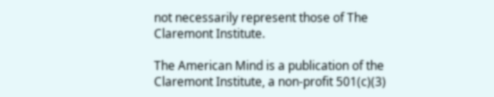not necessarily represent those of The Claremont Institute.

The American Mind is a publication of the Claremont Institute, a non-profit 501(c)(3)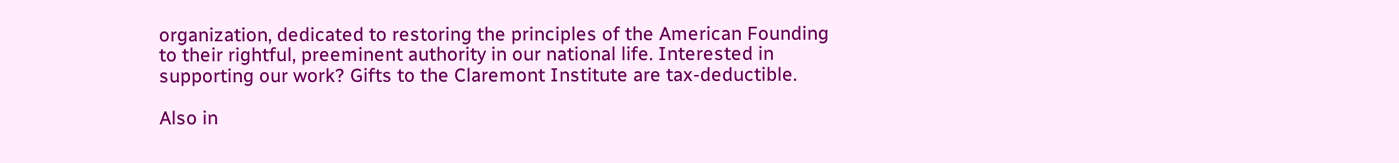organization, dedicated to restoring the principles of the American Founding to their rightful, preeminent authority in our national life. Interested in supporting our work? Gifts to the Claremont Institute are tax-deductible.

Also in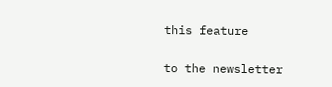this feature

to the newsletter